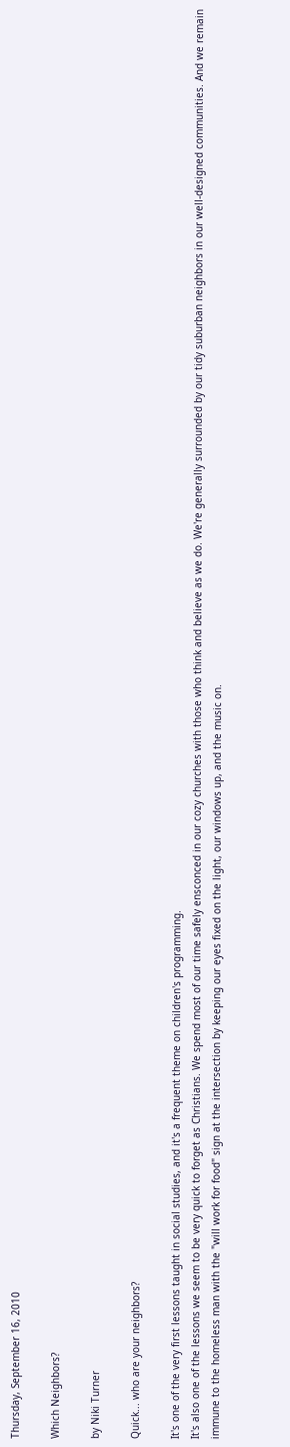Thursday, September 16, 2010

Which Neighbors?

by Niki Turner

Quick... who are your neighbors?

It's one of the very first lessons taught in social studies, and it's a frequent theme on children's programming.
It's also one of the lessons we seem to be very quick to forget as Christians. We spend most of our time safely ensconced in our cozy churches with those who think and believe as we do. We're generally surrounded by our tidy suburban neighbors in our well-designed communities. And we remain immune to the homeless man with the "will work for food" sign at the intersection by keeping our eyes fixed on the light, our windows up, and the music on.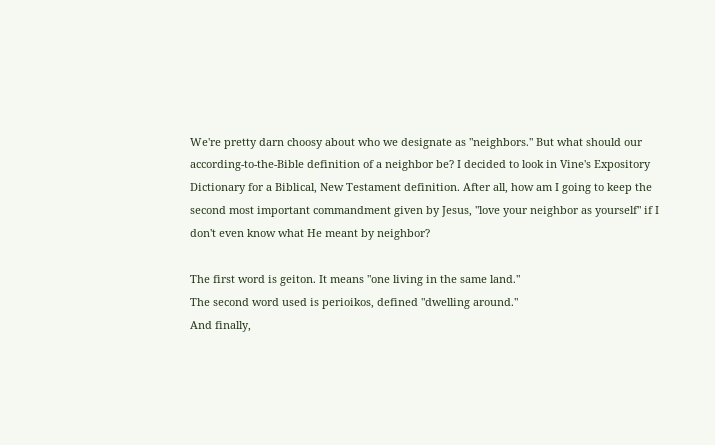We're pretty darn choosy about who we designate as "neighbors." But what should our according-to-the-Bible definition of a neighbor be? I decided to look in Vine's Expository Dictionary for a Biblical, New Testament definition. After all, how am I going to keep the second most important commandment given by Jesus, "love your neighbor as yourself" if I don't even know what He meant by neighbor?

The first word is geiton. It means "one living in the same land."
The second word used is perioikos, defined "dwelling around."
And finally,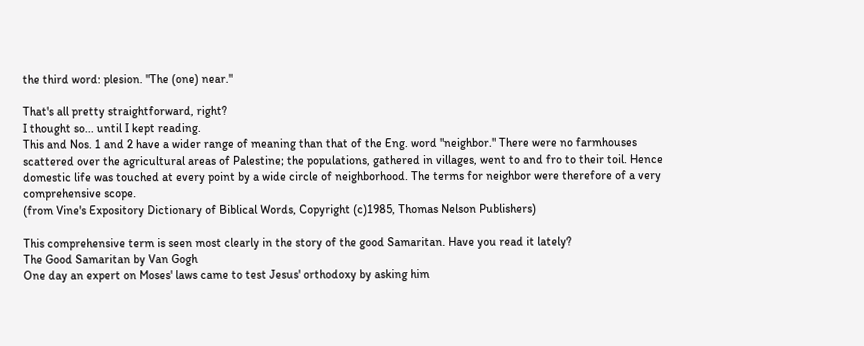the third word: plesion. "The (one) near."

That's all pretty straightforward, right?
I thought so... until I kept reading.
This and Nos. 1 and 2 have a wider range of meaning than that of the Eng. word "neighbor." There were no farmhouses scattered over the agricultural areas of Palestine; the populations, gathered in villages, went to and fro to their toil. Hence domestic life was touched at every point by a wide circle of neighborhood. The terms for neighbor were therefore of a very comprehensive scope.
(from Vine's Expository Dictionary of Biblical Words, Copyright (c)1985, Thomas Nelson Publishers)

This comprehensive term is seen most clearly in the story of the good Samaritan. Have you read it lately?
The Good Samaritan by Van Gogh
One day an expert on Moses' laws came to test Jesus' orthodoxy by asking him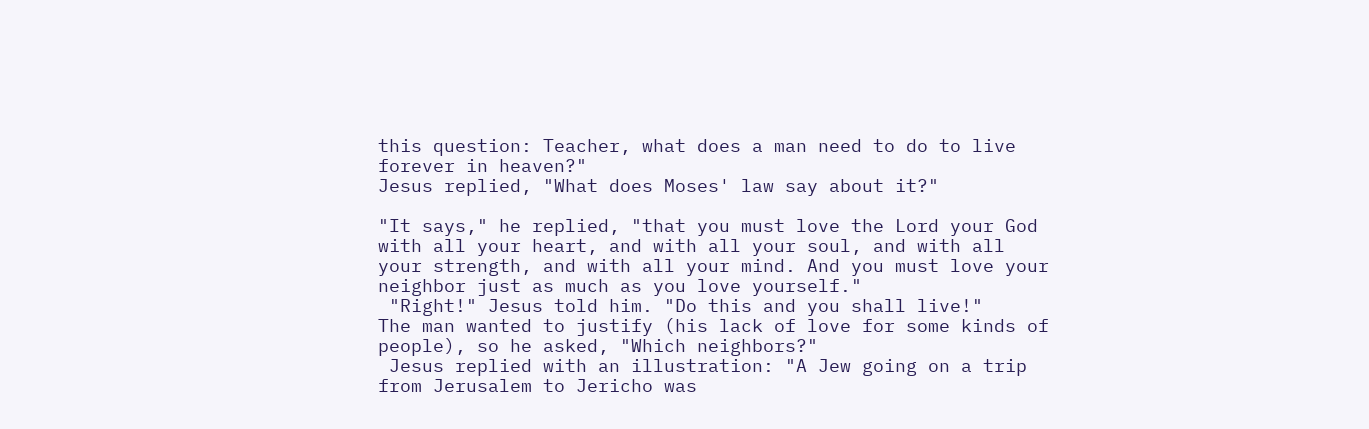this question: Teacher, what does a man need to do to live forever in heaven?"
Jesus replied, "What does Moses' law say about it?"

"It says," he replied, "that you must love the Lord your God with all your heart, and with all your soul, and with all your strength, and with all your mind. And you must love your neighbor just as much as you love yourself."
 "Right!" Jesus told him. "Do this and you shall live!"
The man wanted to justify (his lack of love for some kinds of people), so he asked, "Which neighbors?"
 Jesus replied with an illustration: "A Jew going on a trip from Jerusalem to Jericho was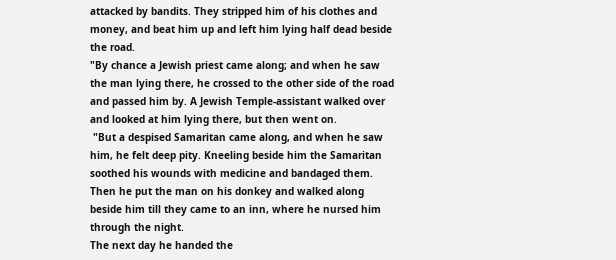attacked by bandits. They stripped him of his clothes and money, and beat him up and left him lying half dead beside the road.
"By chance a Jewish priest came along; and when he saw the man lying there, he crossed to the other side of the road and passed him by. A Jewish Temple-assistant walked over and looked at him lying there, but then went on.
 "But a despised Samaritan came along, and when he saw him, he felt deep pity. Kneeling beside him the Samaritan soothed his wounds with medicine and bandaged them. Then he put the man on his donkey and walked along beside him till they came to an inn, where he nursed him through the night.
The next day he handed the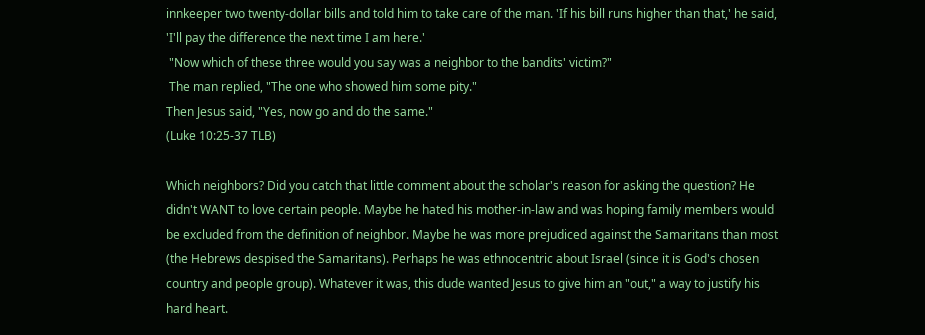innkeeper two twenty-dollar bills and told him to take care of the man. 'If his bill runs higher than that,' he said, 'I'll pay the difference the next time I am here.'
 "Now which of these three would you say was a neighbor to the bandits' victim?"
 The man replied, "The one who showed him some pity."
Then Jesus said, "Yes, now go and do the same."
(Luke 10:25-37 TLB)

Which neighbors? Did you catch that little comment about the scholar's reason for asking the question? He didn't WANT to love certain people. Maybe he hated his mother-in-law and was hoping family members would be excluded from the definition of neighbor. Maybe he was more prejudiced against the Samaritans than most (the Hebrews despised the Samaritans). Perhaps he was ethnocentric about Israel (since it is God's chosen country and people group). Whatever it was, this dude wanted Jesus to give him an "out," a way to justify his hard heart.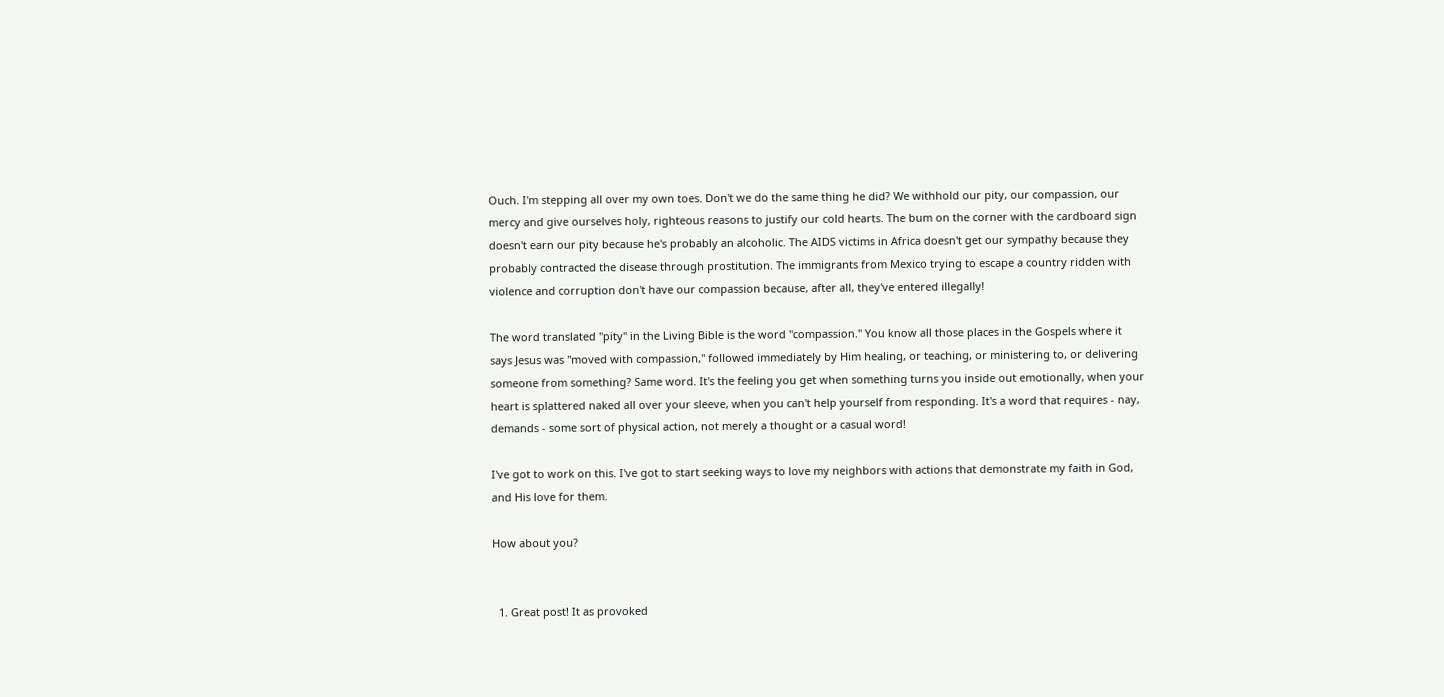Ouch. I'm stepping all over my own toes. Don't we do the same thing he did? We withhold our pity, our compassion, our mercy and give ourselves holy, righteous reasons to justify our cold hearts. The bum on the corner with the cardboard sign doesn't earn our pity because he's probably an alcoholic. The AIDS victims in Africa doesn't get our sympathy because they probably contracted the disease through prostitution. The immigrants from Mexico trying to escape a country ridden with violence and corruption don't have our compassion because, after all, they've entered illegally!

The word translated "pity" in the Living Bible is the word "compassion." You know all those places in the Gospels where it says Jesus was "moved with compassion," followed immediately by Him healing, or teaching, or ministering to, or delivering someone from something? Same word. It's the feeling you get when something turns you inside out emotionally, when your heart is splattered naked all over your sleeve, when you can't help yourself from responding. It's a word that requires - nay, demands - some sort of physical action, not merely a thought or a casual word!

I've got to work on this. I've got to start seeking ways to love my neighbors with actions that demonstrate my faith in God, and His love for them.

How about you?


  1. Great post! It as provoked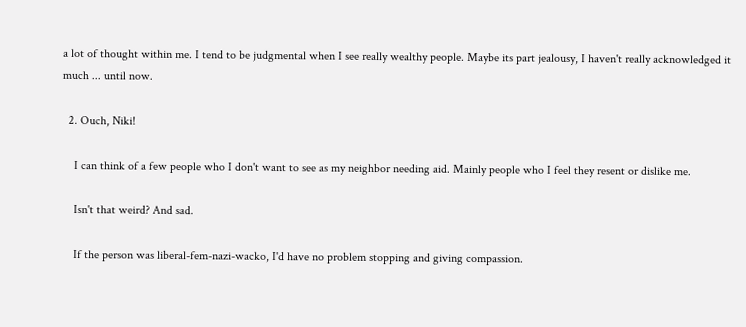a lot of thought within me. I tend to be judgmental when I see really wealthy people. Maybe its part jealousy, I haven't really acknowledged it much ... until now.

  2. Ouch, Niki!

    I can think of a few people who I don't want to see as my neighbor needing aid. Mainly people who I feel they resent or dislike me.

    Isn't that weird? And sad.

    If the person was liberal-fem-nazi-wacko, I'd have no problem stopping and giving compassion.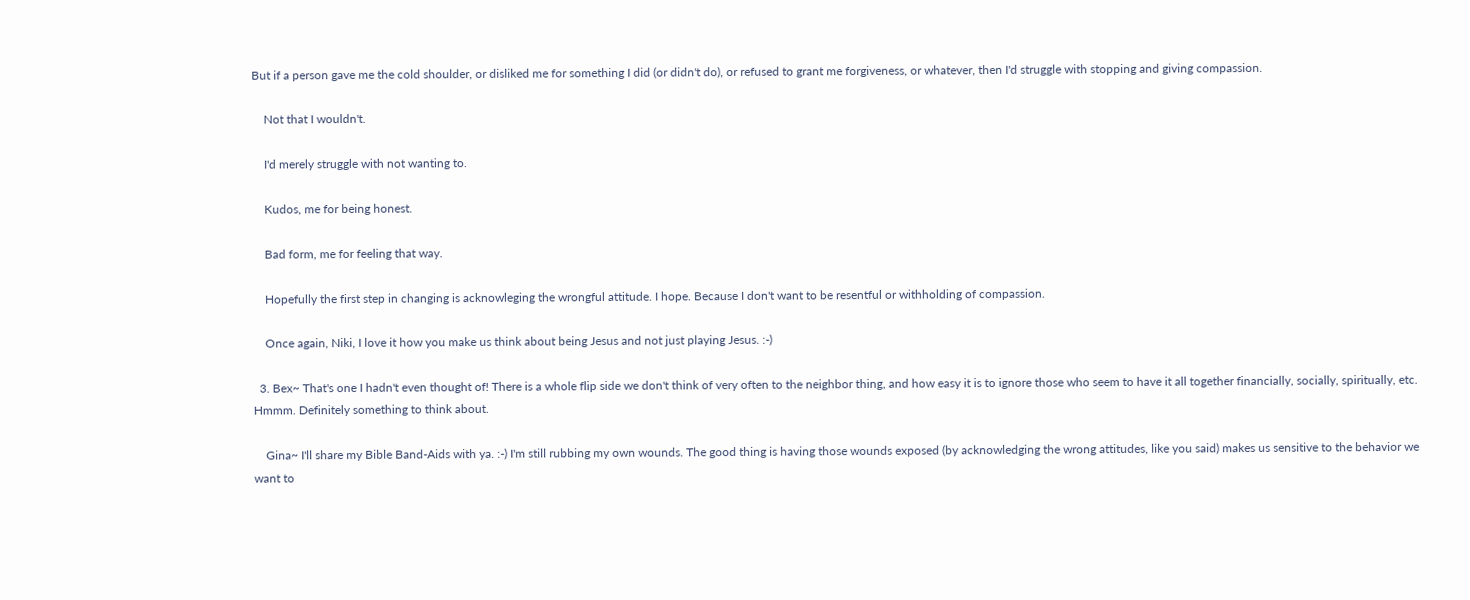But if a person gave me the cold shoulder, or disliked me for something I did (or didn't do), or refused to grant me forgiveness, or whatever, then I'd struggle with stopping and giving compassion.

    Not that I wouldn't.

    I'd merely struggle with not wanting to.

    Kudos, me for being honest.

    Bad form, me for feeling that way.

    Hopefully the first step in changing is acknowleging the wrongful attitude. I hope. Because I don't want to be resentful or withholding of compassion.

    Once again, Niki, I love it how you make us think about being Jesus and not just playing Jesus. :-)

  3. Bex~ That's one I hadn't even thought of! There is a whole flip side we don't think of very often to the neighbor thing, and how easy it is to ignore those who seem to have it all together financially, socially, spiritually, etc. Hmmm. Definitely something to think about.

    Gina~ I'll share my Bible Band-Aids with ya. :-) I'm still rubbing my own wounds. The good thing is having those wounds exposed (by acknowledging the wrong attitudes, like you said) makes us sensitive to the behavior we want to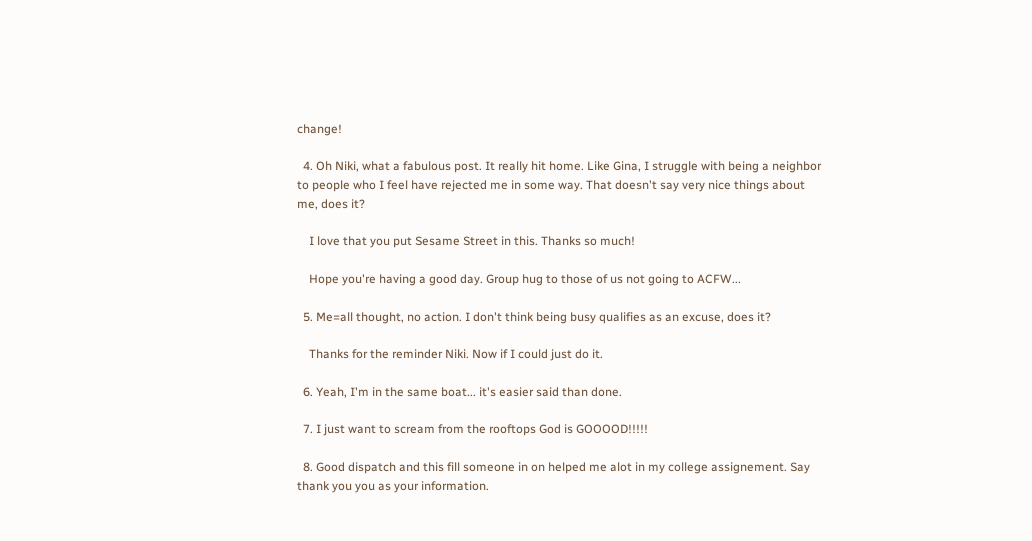change!

  4. Oh Niki, what a fabulous post. It really hit home. Like Gina, I struggle with being a neighbor to people who I feel have rejected me in some way. That doesn't say very nice things about me, does it?

    I love that you put Sesame Street in this. Thanks so much!

    Hope you're having a good day. Group hug to those of us not going to ACFW...

  5. Me=all thought, no action. I don't think being busy qualifies as an excuse, does it?

    Thanks for the reminder Niki. Now if I could just do it.

  6. Yeah, I'm in the same boat... it's easier said than done.

  7. I just want to scream from the rooftops God is GOOOOD!!!!!

  8. Good dispatch and this fill someone in on helped me alot in my college assignement. Say thank you you as your information.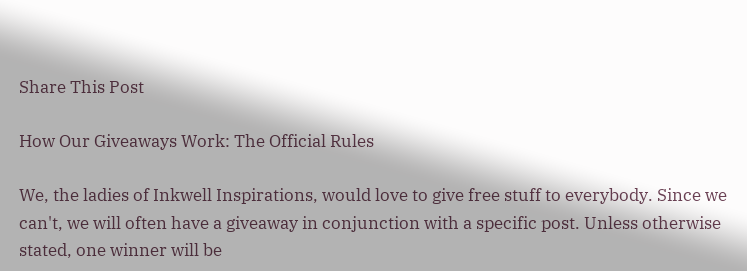Share This Post

How Our Giveaways Work: The Official Rules

We, the ladies of Inkwell Inspirations, would love to give free stuff to everybody. Since we can't, we will often have a giveaway in conjunction with a specific post. Unless otherwise stated, one winner will be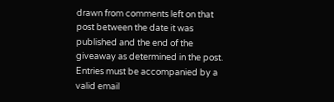drawn from comments left on that post between the date it was published and the end of the giveaway as determined in the post. Entries must be accompanied by a valid email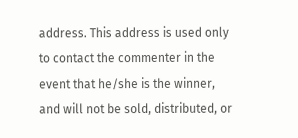address. This address is used only to contact the commenter in the event that he/she is the winner, and will not be sold, distributed, or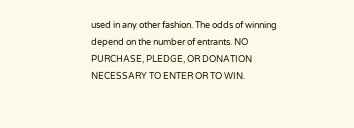used in any other fashion. The odds of winning depend on the number of entrants. NO PURCHASE, PLEDGE, OR DONATION NECESSARY TO ENTER OR TO WIN.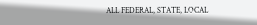ALL FEDERAL, STATE, LOCAL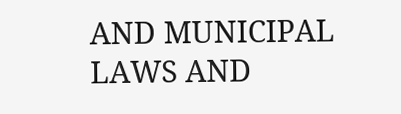AND MUNICIPAL LAWS AND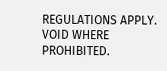REGULATIONS APPLY. VOID WHERE PROHIBITED.